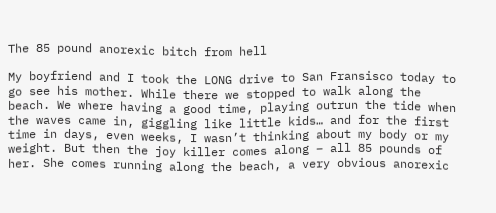The 85 pound anorexic bitch from hell

My boyfriend and I took the LONG drive to San Fransisco today to go see his mother. While there we stopped to walk along the beach. We where having a good time, playing outrun the tide when the waves came in, giggling like little kids… and for the first time in days, even weeks, I wasn’t thinking about my body or my weight. But then the joy killer comes along – all 85 pounds of her. She comes running along the beach, a very obvious anorexic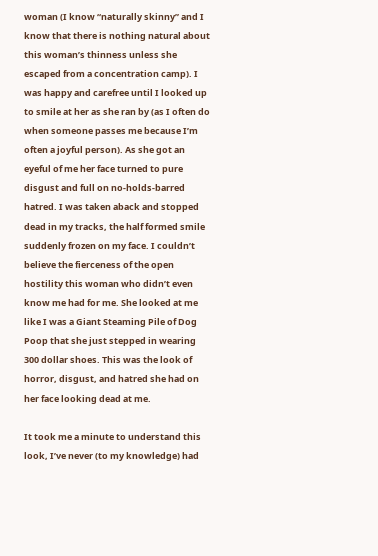woman (I know “naturally skinny” and I know that there is nothing natural about this woman’s thinness unless she escaped from a concentration camp). I was happy and carefree until I looked up to smile at her as she ran by (as I often do when someone passes me because I’m often a joyful person). As she got an eyeful of me her face turned to pure disgust and full on no-holds-barred hatred. I was taken aback and stopped dead in my tracks, the half formed smile suddenly frozen on my face. I couldn’t believe the fierceness of the open hostility this woman who didn’t even know me had for me. She looked at me like I was a Giant Steaming Pile of Dog Poop that she just stepped in wearing 300 dollar shoes. This was the look of horror, disgust, and hatred she had on her face looking dead at me.

It took me a minute to understand this look, I’ve never (to my knowledge) had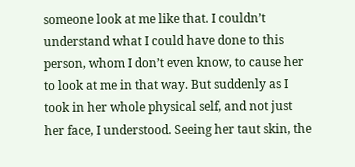someone look at me like that. I couldn’t understand what I could have done to this person, whom I don’t even know, to cause her to look at me in that way. But suddenly as I took in her whole physical self, and not just her face, I understood. Seeing her taut skin, the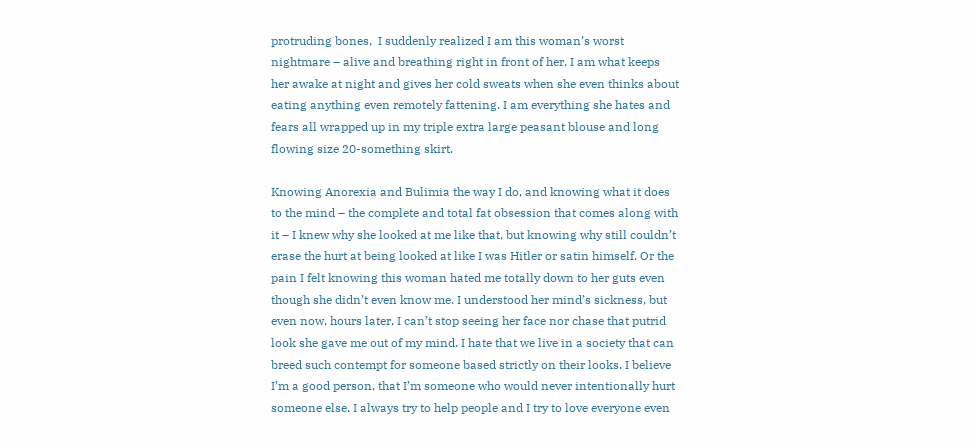protruding bones,  I suddenly realized I am this woman’s worst nightmare – alive and breathing right in front of her. I am what keeps her awake at night and gives her cold sweats when she even thinks about eating anything even remotely fattening. I am everything she hates and fears all wrapped up in my triple extra large peasant blouse and long flowing size 20-something skirt.

Knowing Anorexia and Bulimia the way I do, and knowing what it does to the mind – the complete and total fat obsession that comes along with it – I knew why she looked at me like that, but knowing why still couldn’t erase the hurt at being looked at like I was Hitler or satin himself. Or the pain I felt knowing this woman hated me totally down to her guts even though she didn’t even know me. I understood her mind’s sickness, but even now, hours later, I can’t stop seeing her face nor chase that putrid look she gave me out of my mind. I hate that we live in a society that can breed such contempt for someone based strictly on their looks. I believe I’m a good person, that I’m someone who would never intentionally hurt someone else. I always try to help people and I try to love everyone even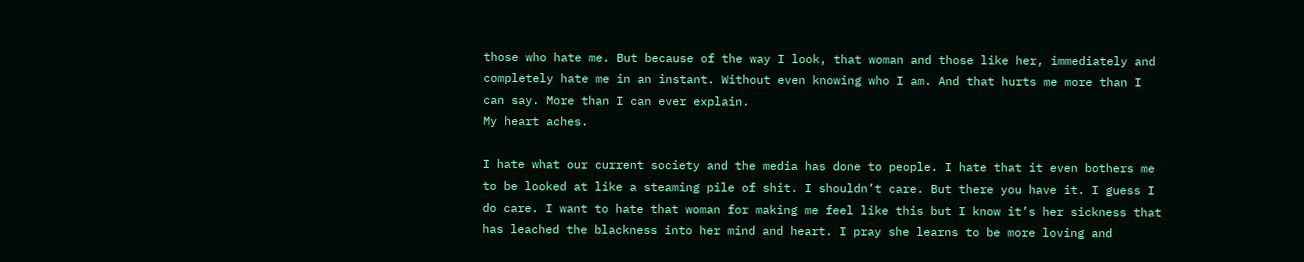those who hate me. But because of the way I look, that woman and those like her, immediately and completely hate me in an instant. Without even knowing who I am. And that hurts me more than I can say. More than I can ever explain.
My heart aches.

I hate what our current society and the media has done to people. I hate that it even bothers me to be looked at like a steaming pile of shit. I shouldn’t care. But there you have it. I guess I do care. I want to hate that woman for making me feel like this but I know it’s her sickness that has leached the blackness into her mind and heart. I pray she learns to be more loving and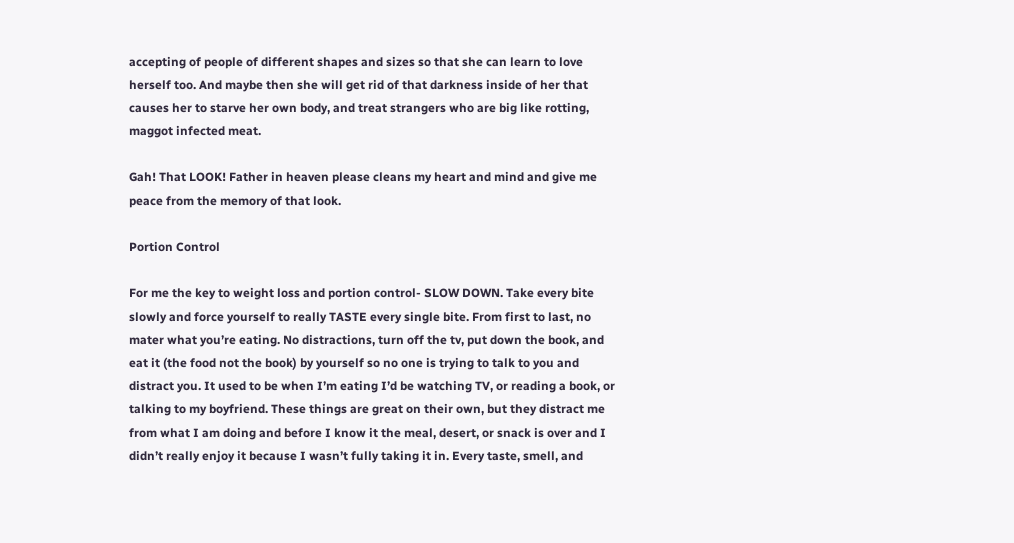accepting of people of different shapes and sizes so that she can learn to love herself too. And maybe then she will get rid of that darkness inside of her that causes her to starve her own body, and treat strangers who are big like rotting, maggot infected meat.

Gah! That LOOK! Father in heaven please cleans my heart and mind and give me peace from the memory of that look.

Portion Control

For me the key to weight loss and portion control- SLOW DOWN. Take every bite slowly and force yourself to really TASTE every single bite. From first to last, no mater what you’re eating. No distractions, turn off the tv, put down the book, and eat it (the food not the book) by yourself so no one is trying to talk to you and distract you. It used to be when I’m eating I’d be watching TV, or reading a book, or talking to my boyfriend. These things are great on their own, but they distract me from what I am doing and before I know it the meal, desert, or snack is over and I didn’t really enjoy it because I wasn’t fully taking it in. Every taste, smell, and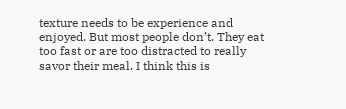texture needs to be experience and enjoyed. But most people don’t. They eat too fast or are too distracted to really savor their meal. I think this is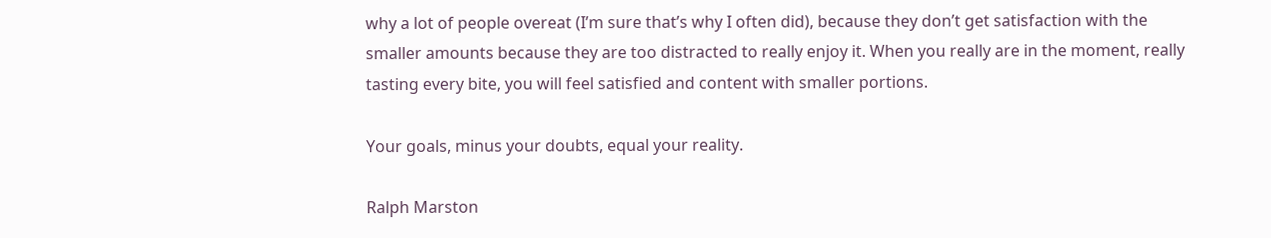why a lot of people overeat (I’m sure that’s why I often did), because they don’t get satisfaction with the smaller amounts because they are too distracted to really enjoy it. When you really are in the moment, really tasting every bite, you will feel satisfied and content with smaller portions.

Your goals, minus your doubts, equal your reality.

Ralph Marston